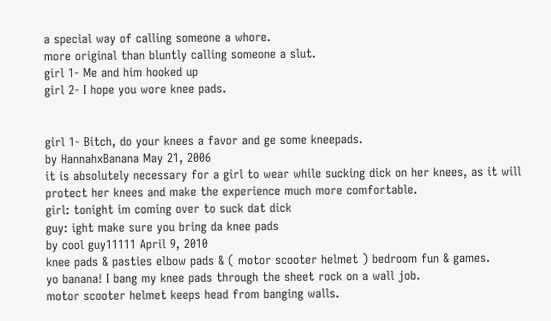a special way of calling someone a whore.
more original than bluntly calling someone a slut.
girl 1- Me and him hooked up
girl 2- I hope you wore knee pads.


girl 1- Bitch, do your knees a favor and ge some kneepads.
by HannahxBanana May 21, 2006
it is absolutely necessary for a girl to wear while sucking dick on her knees, as it will protect her knees and make the experience much more comfortable.
girl: tonight im coming over to suck dat dick
guy: ight make sure you bring da knee pads
by cool guy11111 April 9, 2010
knee pads & pasties elbow pads & ( motor scooter helmet ) bedroom fun & games.
yo banana! I bang my knee pads through the sheet rock on a wall job.
motor scooter helmet keeps head from banging walls.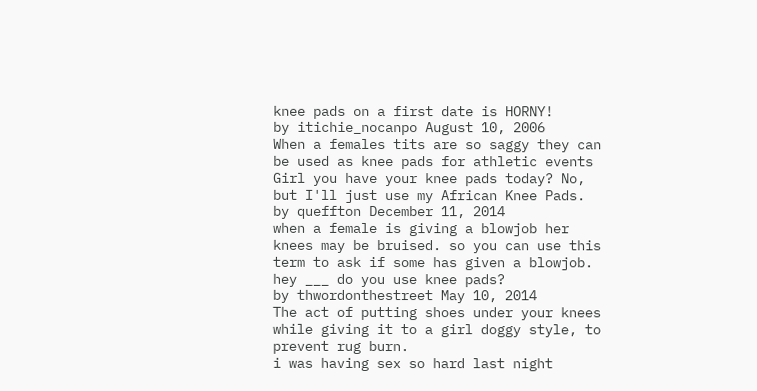knee pads on a first date is HORNY!
by itichie_nocanpo August 10, 2006
When a females tits are so saggy they can be used as knee pads for athletic events
Girl you have your knee pads today? No, but I'll just use my African Knee Pads.
by queffton December 11, 2014
when a female is giving a blowjob her knees may be bruised. so you can use this term to ask if some has given a blowjob.
hey ___ do you use knee pads?
by thwordonthestreet May 10, 2014
The act of putting shoes under your knees while giving it to a girl doggy style, to prevent rug burn.
i was having sex so hard last night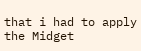that i had to apply the Midget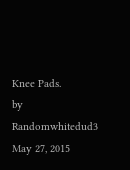Knee Pads.
by Randomwhitedud3 May 27, 2015